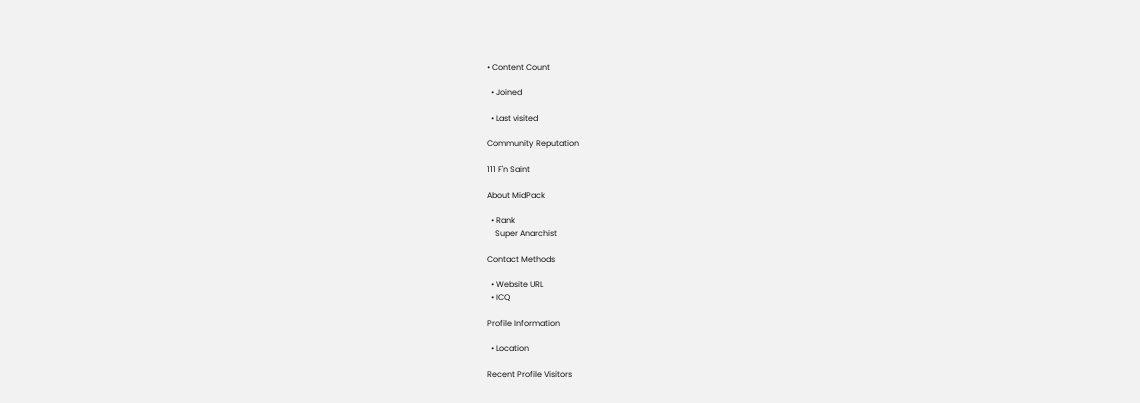• Content Count

  • Joined

  • Last visited

Community Reputation

111 F'n Saint

About MidPack

  • Rank
    Super Anarchist

Contact Methods

  • Website URL
  • ICQ

Profile Information

  • Location

Recent Profile Visitors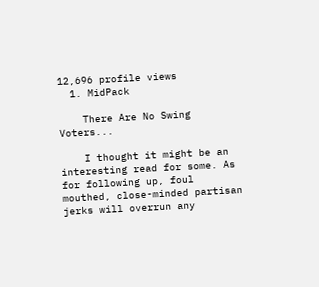12,696 profile views
  1. MidPack

    There Are No Swing Voters...

    I thought it might be an interesting read for some. As for following up, foul mouthed, close-minded partisan jerks will overrun any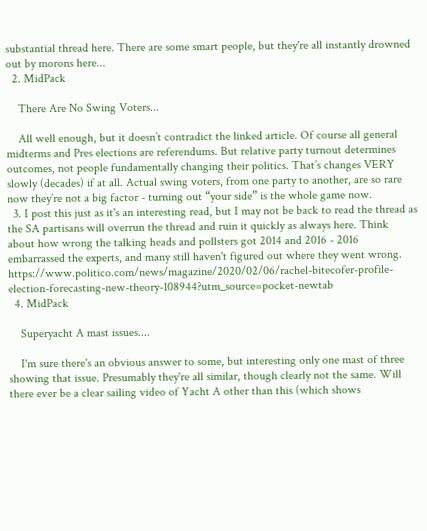substantial thread here. There are some smart people, but they're all instantly drowned out by morons here...
  2. MidPack

    There Are No Swing Voters...

    All well enough, but it doesn’t contradict the linked article. Of course all general midterms and Pres elections are referendums. But relative party turnout determines outcomes, not people fundamentally changing their politics. That’s changes VERY slowly (decades) if at all. Actual swing voters, from one party to another, are so rare now they’re not a big factor - turning out “your side” is the whole game now.
  3. I post this just as it's an interesting read, but I may not be back to read the thread as the SA partisans will overrun the thread and ruin it quickly as always here. Think about how wrong the talking heads and pollsters got 2014 and 2016 - 2016 embarrassed the experts, and many still haven't figured out where they went wrong. https://www.politico.com/news/magazine/2020/02/06/rachel-bitecofer-profile-election-forecasting-new-theory-108944?utm_source=pocket-newtab
  4. MidPack

    Superyacht A mast issues....

    I'm sure there's an obvious answer to some, but interesting only one mast of three showing that issue. Presumably they're all similar, though clearly not the same. Will there ever be a clear sailing video of Yacht A other than this (which shows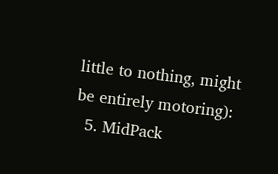little to nothing, might be entirely motoring):
  5. MidPack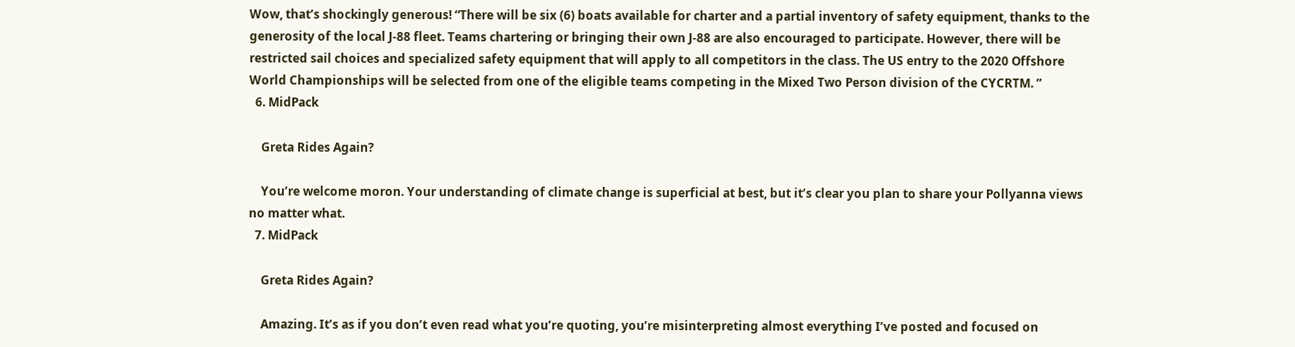Wow, that’s shockingly generous! “There will be six (6) boats available for charter and a partial inventory of safety equipment, thanks to the generosity of the local J-88 fleet. Teams chartering or bringing their own J-88 are also encouraged to participate. However, there will be restricted sail choices and specialized safety equipment that will apply to all competitors in the class. The US entry to the 2020 Offshore World Championships will be selected from one of the eligible teams competing in the Mixed Two Person division of the CYCRTM. ”
  6. MidPack

    Greta Rides Again?

    You’re welcome moron. Your understanding of climate change is superficial at best, but it’s clear you plan to share your Pollyanna views no matter what.
  7. MidPack

    Greta Rides Again?

    Amazing. It’s as if you don’t even read what you’re quoting, you’re misinterpreting almost everything I’ve posted and focused on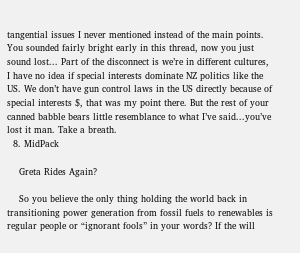tangential issues I never mentioned instead of the main points. You sounded fairly bright early in this thread, now you just sound lost... Part of the disconnect is we’re in different cultures, I have no idea if special interests dominate NZ politics like the US. We don’t have gun control laws in the US directly because of special interests $, that was my point there. But the rest of your canned babble bears little resemblance to what I’ve said...you’ve lost it man. Take a breath.
  8. MidPack

    Greta Rides Again?

    So you believe the only thing holding the world back in transitioning power generation from fossil fuels to renewables is regular people or “ignorant fools” in your words? If the will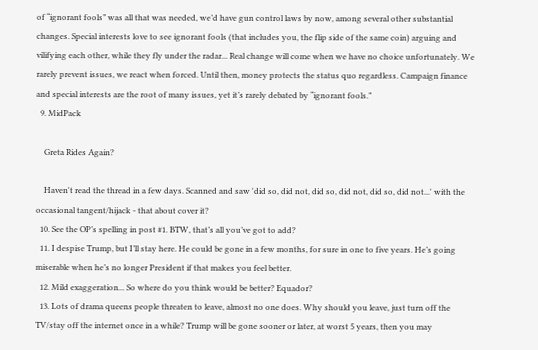of “ignorant fools” was all that was needed, we’d have gun control laws by now, among several other substantial changes. Special interests love to see ignorant fools (that includes you, the flip side of the same coin) arguing and vilifying each other, while they fly under the radar... Real change will come when we have no choice unfortunately. We rarely prevent issues, we react when forced. Until then, money protects the status quo regardless. Campaign finance and special interests are the root of many issues, yet it’s rarely debated by “ignorant fools.”
  9. MidPack

    Greta Rides Again?

    Haven't read the thread in a few days. Scanned and saw 'did so, did not, did so, did not, did so, did not...' with the occasional tangent/hijack - that about cover it?
  10. See the OP’s spelling in post #1. BTW, that’s all you’ve got to add?
  11. I despise Trump, but I’ll stay here. He could be gone in a few months, for sure in one to five years. He’s going miserable when he’s no longer President if that makes you feel better.
  12. Mild exaggeration... So where do you think would be better? Equador?
  13. Lots of drama queens people threaten to leave, almost no one does. Why should you leave, just turn off the TV/stay off the internet once in a while? Trump will be gone sooner or later, at worst 5 years, then you may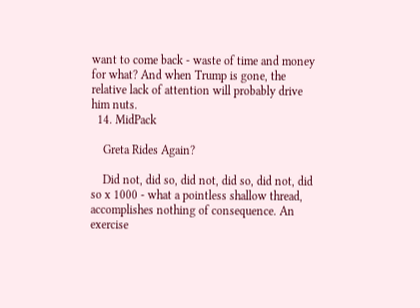want to come back - waste of time and money for what? And when Trump is gone, the relative lack of attention will probably drive him nuts.
  14. MidPack

    Greta Rides Again?

    Did not, did so, did not, did so, did not, did so x 1000 - what a pointless shallow thread, accomplishes nothing of consequence. An exercise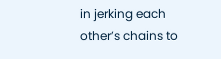in jerking each other’s chains to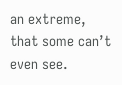an extreme, that some can’t even see.